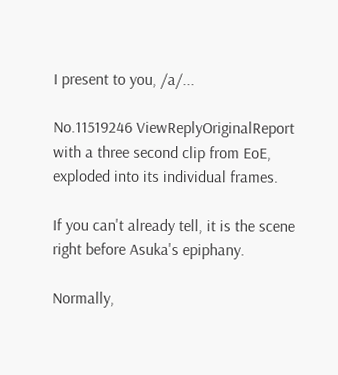I present to you, /a/...

No.11519246 ViewReplyOriginalReport
with a three second clip from EoE, exploded into its individual frames.

If you can't already tell, it is the scene right before Asuka's epiphany.

Normally,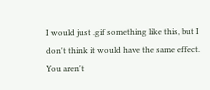I would just .gif something like this, but I don't think it would have the same effect. You aren't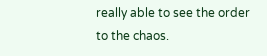really able to see the order to the chaos.